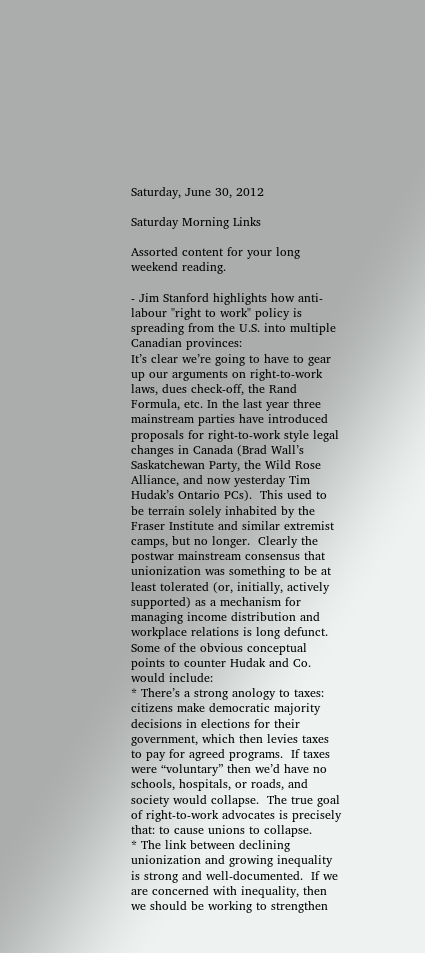Saturday, June 30, 2012

Saturday Morning Links

Assorted content for your long weekend reading.

- Jim Stanford highlights how anti-labour "right to work" policy is spreading from the U.S. into multiple Canadian provinces:
It’s clear we’re going to have to gear up our arguments on right-to-work laws, dues check-off, the Rand Formula, etc. In the last year three mainstream parties have introduced proposals for right-to-work style legal changes in Canada (Brad Wall’s Saskatchewan Party, the Wild Rose Alliance, and now yesterday Tim Hudak’s Ontario PCs).  This used to be terrain solely inhabited by the Fraser Institute and similar extremist camps, but no longer.  Clearly the postwar mainstream consensus that unionization was something to be at least tolerated (or, initially, actively supported) as a mechanism for managing income distribution and workplace relations is long defunct.
Some of the obvious conceptual points to counter Hudak and Co. would include:
* There’s a strong anology to taxes: citizens make democratic majority decisions in elections for their government, which then levies taxes to pay for agreed programs.  If taxes were “voluntary” then we’d have no schools, hospitals, or roads, and society would collapse.  The true goal of right-to-work advocates is precisely that: to cause unions to collapse.
* The link between declining unionization and growing inequality is strong and well-documented.  If we are concerned with inequality, then we should be working to strengthen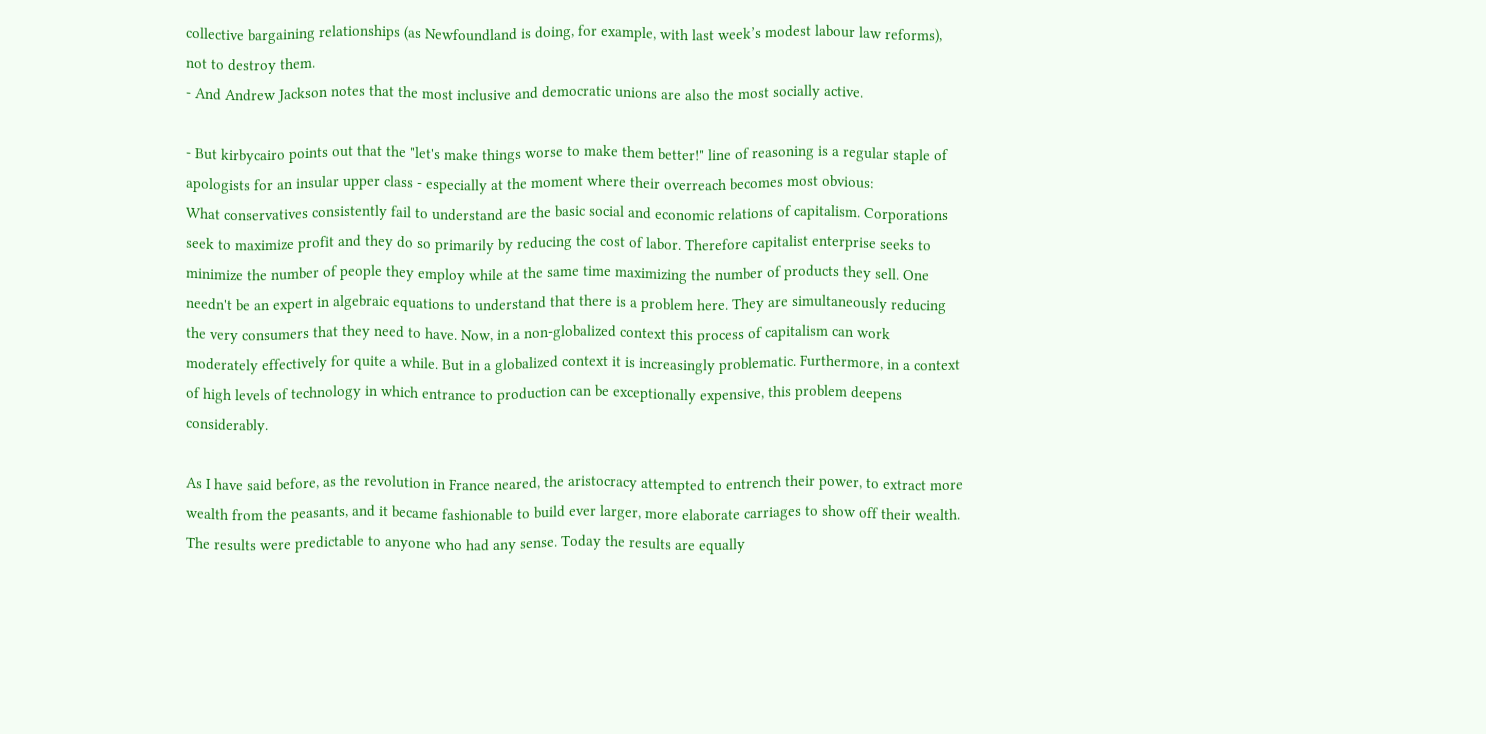collective bargaining relationships (as Newfoundland is doing, for example, with last week’s modest labour law reforms), not to destroy them.
- And Andrew Jackson notes that the most inclusive and democratic unions are also the most socially active.

- But kirbycairo points out that the "let's make things worse to make them better!" line of reasoning is a regular staple of apologists for an insular upper class - especially at the moment where their overreach becomes most obvious:
What conservatives consistently fail to understand are the basic social and economic relations of capitalism. Corporations seek to maximize profit and they do so primarily by reducing the cost of labor. Therefore capitalist enterprise seeks to minimize the number of people they employ while at the same time maximizing the number of products they sell. One needn't be an expert in algebraic equations to understand that there is a problem here. They are simultaneously reducing the very consumers that they need to have. Now, in a non-globalized context this process of capitalism can work moderately effectively for quite a while. But in a globalized context it is increasingly problematic. Furthermore, in a context of high levels of technology in which entrance to production can be exceptionally expensive, this problem deepens considerably.

As I have said before, as the revolution in France neared, the aristocracy attempted to entrench their power, to extract more wealth from the peasants, and it became fashionable to build ever larger, more elaborate carriages to show off their wealth. The results were predictable to anyone who had any sense. Today the results are equally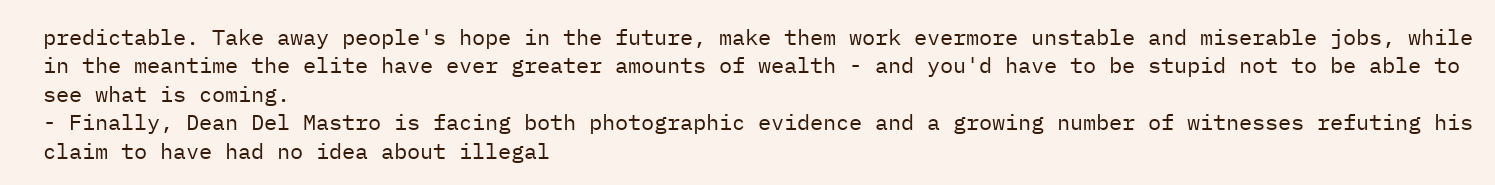predictable. Take away people's hope in the future, make them work evermore unstable and miserable jobs, while in the meantime the elite have ever greater amounts of wealth - and you'd have to be stupid not to be able to see what is coming.
- Finally, Dean Del Mastro is facing both photographic evidence and a growing number of witnesses refuting his claim to have had no idea about illegal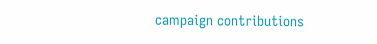campaign contributions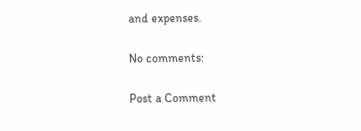and expenses.

No comments:

Post a Comment